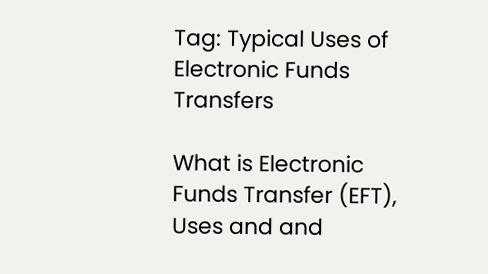Tag: Typical Uses of Electronic Funds Transfers

What is Electronic Funds Transfer (EFT), Uses and and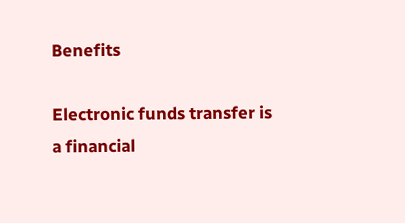Benefits

Electronic funds transfer is a financial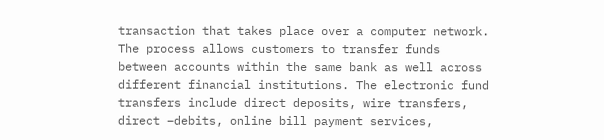transaction that takes place over a computer network. The process allows customers to transfer funds between accounts within the same bank as well across different financial institutions. The electronic fund transfers include direct deposits, wire transfers, direct –debits, online bill payment services,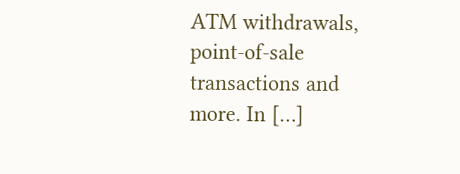ATM withdrawals, point-of-sale transactions and more. In […]